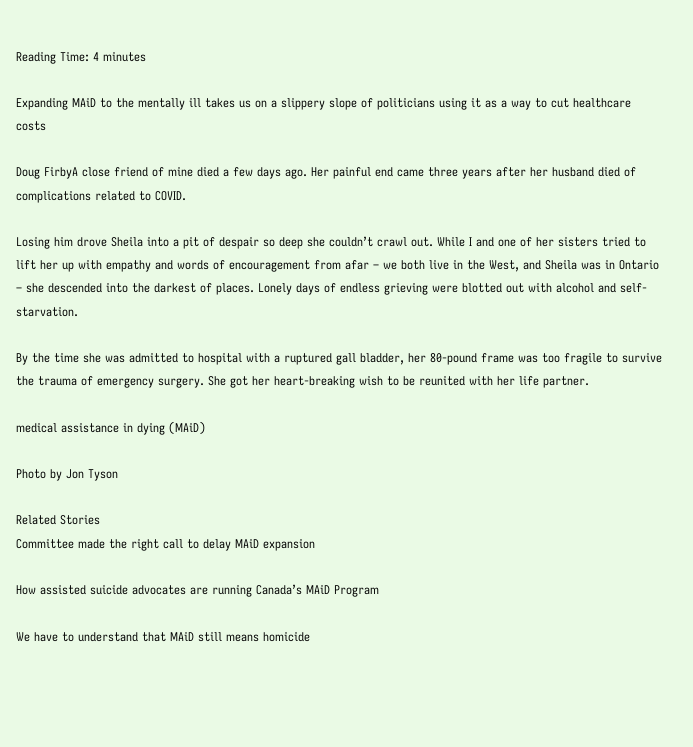Reading Time: 4 minutes

Expanding MAiD to the mentally ill takes us on a slippery slope of politicians using it as a way to cut healthcare costs

Doug FirbyA close friend of mine died a few days ago. Her painful end came three years after her husband died of complications related to COVID.

Losing him drove Sheila into a pit of despair so deep she couldn’t crawl out. While I and one of her sisters tried to lift her up with empathy and words of encouragement from afar – we both live in the West, and Sheila was in Ontario – she descended into the darkest of places. Lonely days of endless grieving were blotted out with alcohol and self-starvation.

By the time she was admitted to hospital with a ruptured gall bladder, her 80-pound frame was too fragile to survive the trauma of emergency surgery. She got her heart-breaking wish to be reunited with her life partner.

medical assistance in dying (MAiD)

Photo by Jon Tyson

Related Stories
Committee made the right call to delay MAiD expansion

How assisted suicide advocates are running Canada’s MAiD Program

We have to understand that MAiD still means homicide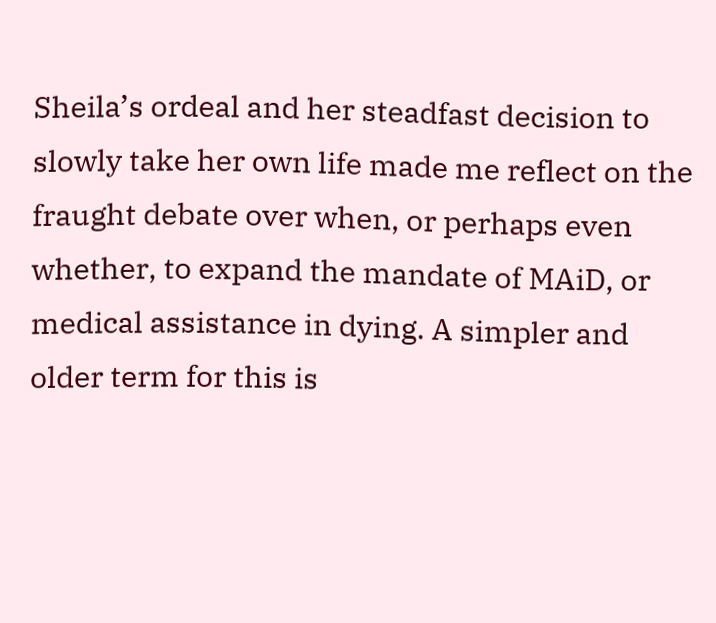Sheila’s ordeal and her steadfast decision to slowly take her own life made me reflect on the fraught debate over when, or perhaps even whether, to expand the mandate of MAiD, or medical assistance in dying. A simpler and older term for this is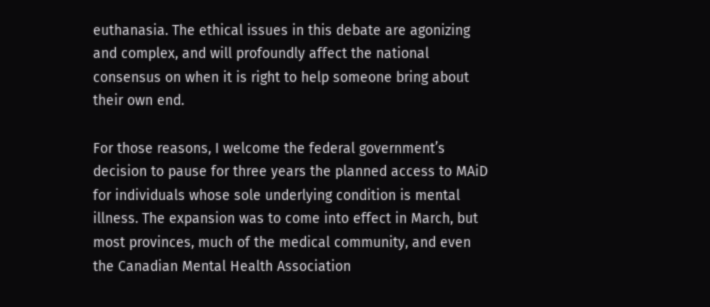euthanasia. The ethical issues in this debate are agonizing and complex, and will profoundly affect the national consensus on when it is right to help someone bring about their own end.

For those reasons, I welcome the federal government’s decision to pause for three years the planned access to MAiD for individuals whose sole underlying condition is mental illness. The expansion was to come into effect in March, but most provinces, much of the medical community, and even the Canadian Mental Health Association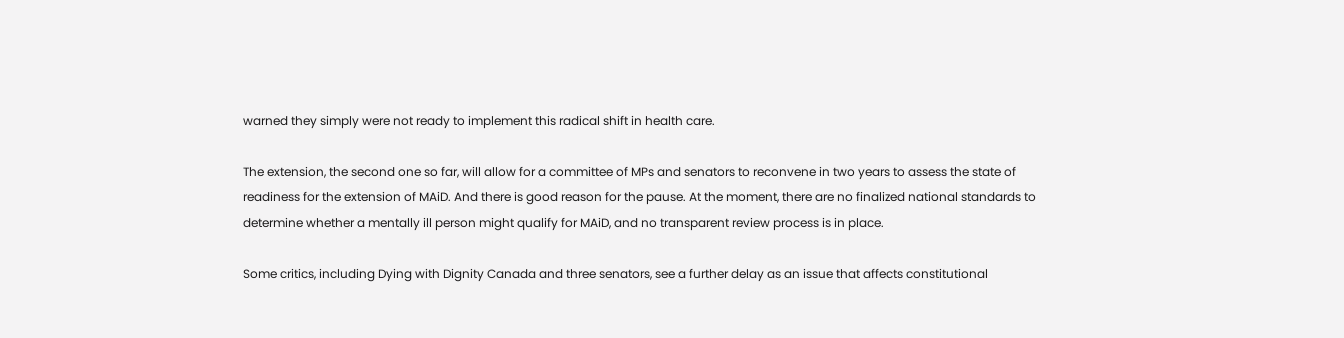warned they simply were not ready to implement this radical shift in health care.

The extension, the second one so far, will allow for a committee of MPs and senators to reconvene in two years to assess the state of readiness for the extension of MAiD. And there is good reason for the pause. At the moment, there are no finalized national standards to determine whether a mentally ill person might qualify for MAiD, and no transparent review process is in place.

Some critics, including Dying with Dignity Canada and three senators, see a further delay as an issue that affects constitutional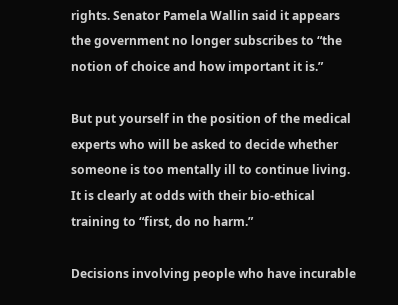rights. Senator Pamela Wallin said it appears the government no longer subscribes to “the notion of choice and how important it is.”

But put yourself in the position of the medical experts who will be asked to decide whether someone is too mentally ill to continue living. It is clearly at odds with their bio-ethical training to “first, do no harm.”

Decisions involving people who have incurable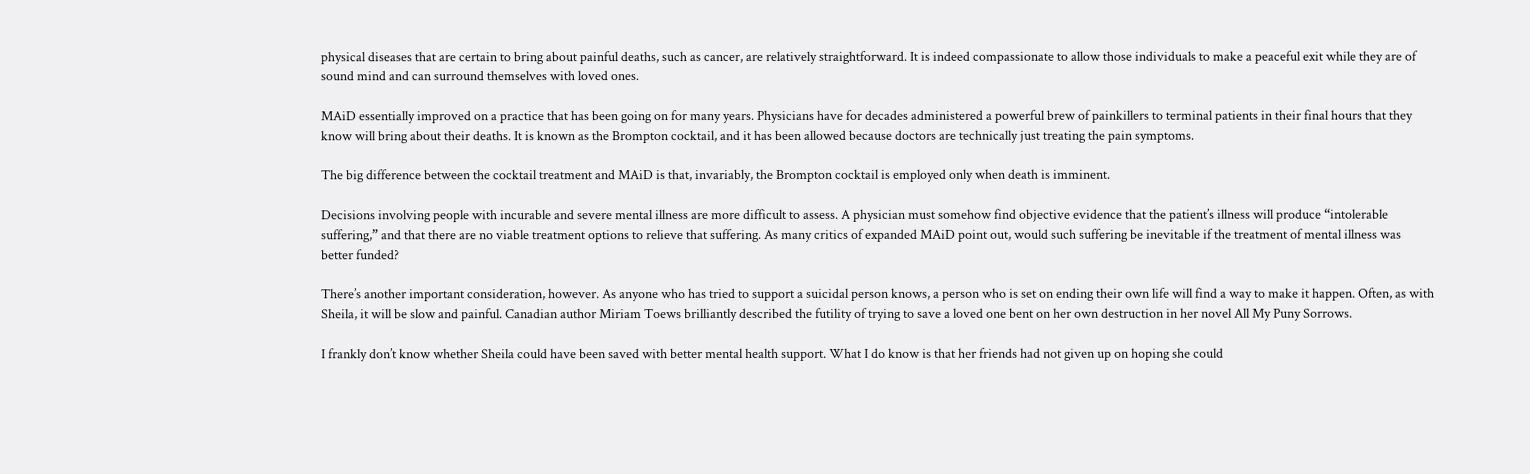physical diseases that are certain to bring about painful deaths, such as cancer, are relatively straightforward. It is indeed compassionate to allow those individuals to make a peaceful exit while they are of sound mind and can surround themselves with loved ones.

MAiD essentially improved on a practice that has been going on for many years. Physicians have for decades administered a powerful brew of painkillers to terminal patients in their final hours that they know will bring about their deaths. It is known as the Brompton cocktail, and it has been allowed because doctors are technically just treating the pain symptoms.

The big difference between the cocktail treatment and MAiD is that, invariably, the Brompton cocktail is employed only when death is imminent.

Decisions involving people with incurable and severe mental illness are more difficult to assess. A physician must somehow find objective evidence that the patient’s illness will produce “intolerable suffering,” and that there are no viable treatment options to relieve that suffering. As many critics of expanded MAiD point out, would such suffering be inevitable if the treatment of mental illness was better funded?

There’s another important consideration, however. As anyone who has tried to support a suicidal person knows, a person who is set on ending their own life will find a way to make it happen. Often, as with Sheila, it will be slow and painful. Canadian author Miriam Toews brilliantly described the futility of trying to save a loved one bent on her own destruction in her novel All My Puny Sorrows.

I frankly don’t know whether Sheila could have been saved with better mental health support. What I do know is that her friends had not given up on hoping she could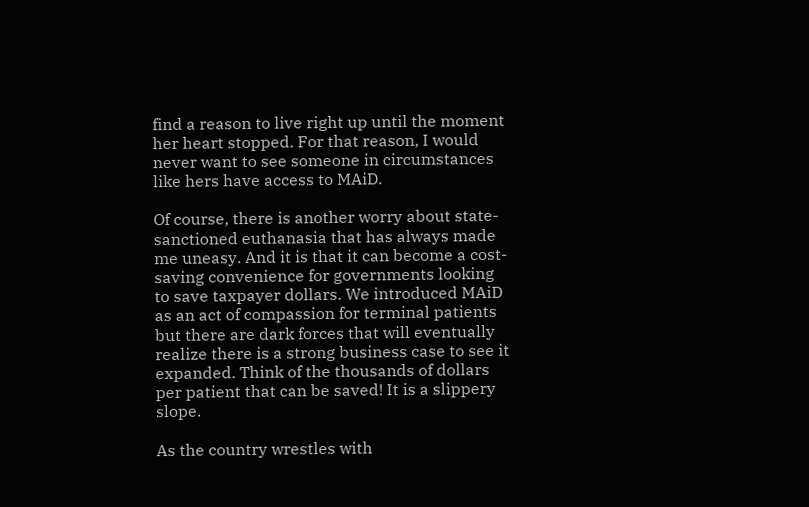find a reason to live right up until the moment her heart stopped. For that reason, I would never want to see someone in circumstances like hers have access to MAiD.

Of course, there is another worry about state-sanctioned euthanasia that has always made me uneasy. And it is that it can become a cost-saving convenience for governments looking to save taxpayer dollars. We introduced MAiD as an act of compassion for terminal patients but there are dark forces that will eventually realize there is a strong business case to see it expanded. Think of the thousands of dollars per patient that can be saved! It is a slippery slope.

As the country wrestles with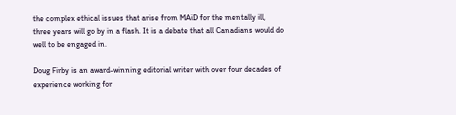the complex ethical issues that arise from MAiD for the mentally ill, three years will go by in a flash. It is a debate that all Canadians would do well to be engaged in.

Doug Firby is an award-winning editorial writer with over four decades of experience working for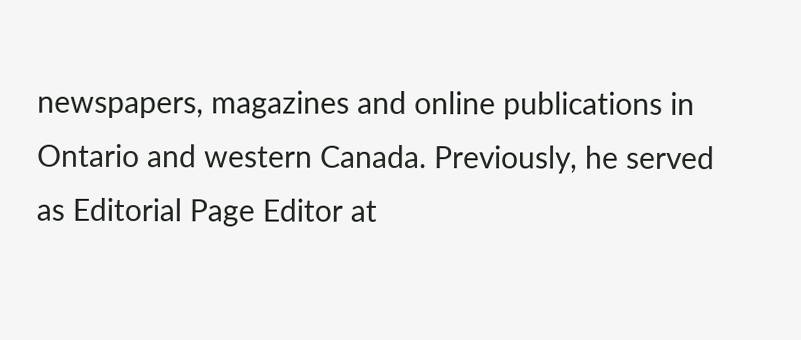newspapers, magazines and online publications in Ontario and western Canada. Previously, he served as Editorial Page Editor at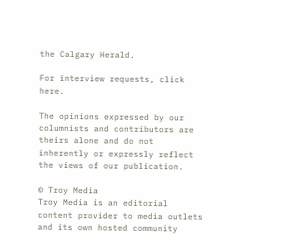the Calgary Herald.

For interview requests, click here.

The opinions expressed by our columnists and contributors are theirs alone and do not inherently or expressly reflect the views of our publication.

© Troy Media
Troy Media is an editorial content provider to media outlets and its own hosted community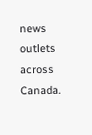news outlets across Canada.